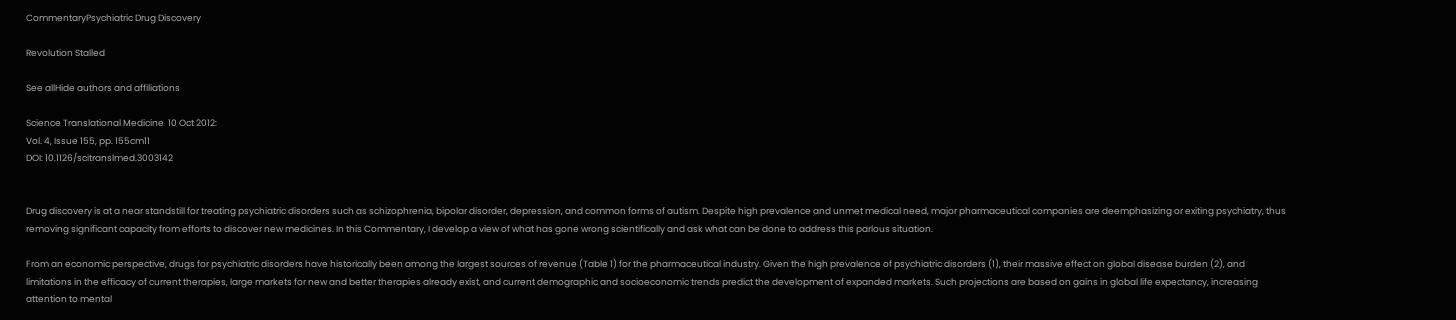CommentaryPsychiatric Drug Discovery

Revolution Stalled

See allHide authors and affiliations

Science Translational Medicine  10 Oct 2012:
Vol. 4, Issue 155, pp. 155cm11
DOI: 10.1126/scitranslmed.3003142


Drug discovery is at a near standstill for treating psychiatric disorders such as schizophrenia, bipolar disorder, depression, and common forms of autism. Despite high prevalence and unmet medical need, major pharmaceutical companies are deemphasizing or exiting psychiatry, thus removing significant capacity from efforts to discover new medicines. In this Commentary, I develop a view of what has gone wrong scientifically and ask what can be done to address this parlous situation.

From an economic perspective, drugs for psychiatric disorders have historically been among the largest sources of revenue (Table 1) for the pharmaceutical industry. Given the high prevalence of psychiatric disorders (1), their massive effect on global disease burden (2), and limitations in the efficacy of current therapies, large markets for new and better therapies already exist, and current demographic and socioeconomic trends predict the development of expanded markets. Such projections are based on gains in global life expectancy, increasing attention to mental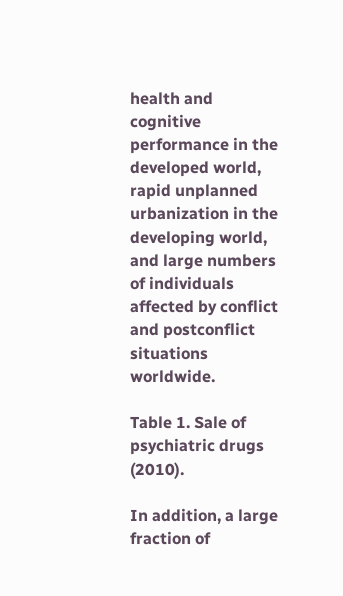health and cognitive performance in the developed world, rapid unplanned urbanization in the developing world, and large numbers of individuals affected by conflict and postconflict situations worldwide.

Table 1. Sale of psychiatric drugs (2010).

In addition, a large fraction of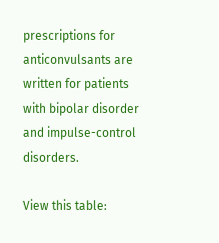prescriptions for anticonvulsants are written for patients with bipolar disorder and impulse-control disorders.

View this table: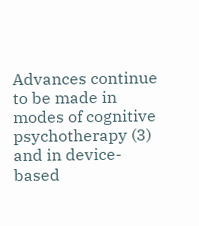Advances continue to be made in modes of cognitive psychotherapy (3) and in device-based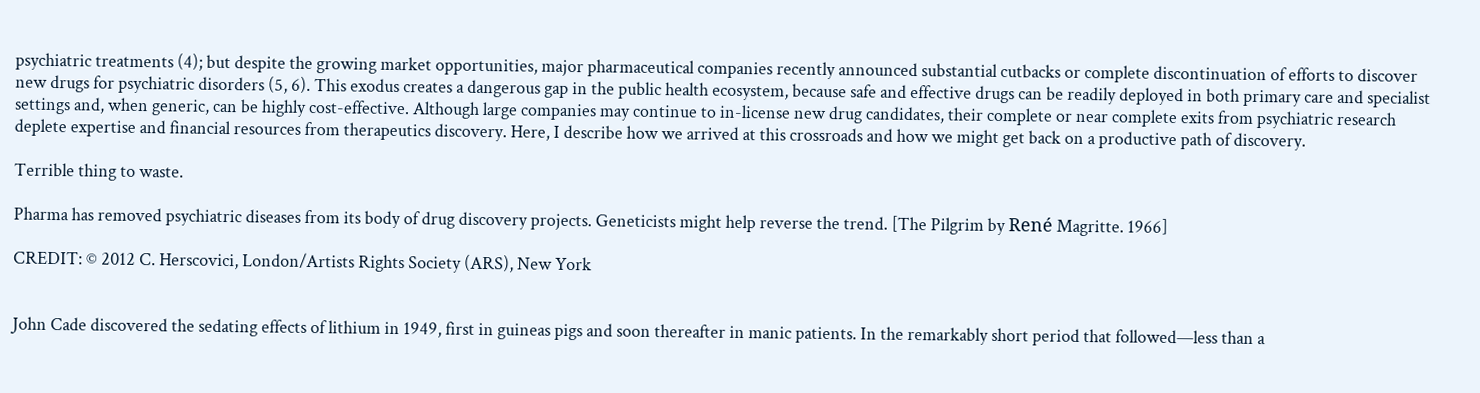psychiatric treatments (4); but despite the growing market opportunities, major pharmaceutical companies recently announced substantial cutbacks or complete discontinuation of efforts to discover new drugs for psychiatric disorders (5, 6). This exodus creates a dangerous gap in the public health ecosystem, because safe and effective drugs can be readily deployed in both primary care and specialist settings and, when generic, can be highly cost-effective. Although large companies may continue to in-license new drug candidates, their complete or near complete exits from psychiatric research deplete expertise and financial resources from therapeutics discovery. Here, I describe how we arrived at this crossroads and how we might get back on a productive path of discovery.

Terrible thing to waste.

Pharma has removed psychiatric diseases from its body of drug discovery projects. Geneticists might help reverse the trend. [The Pilgrim by René Magritte. 1966]

CREDIT: © 2012 C. Herscovici, London/Artists Rights Society (ARS), New York


John Cade discovered the sedating effects of lithium in 1949, first in guineas pigs and soon thereafter in manic patients. In the remarkably short period that followed—less than a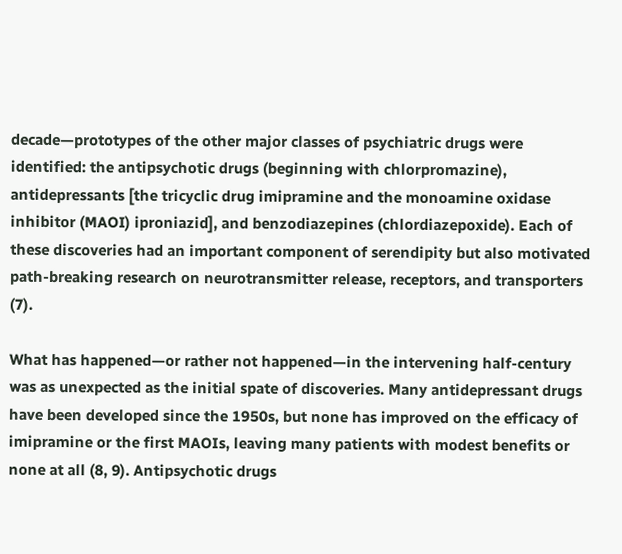decade—prototypes of the other major classes of psychiatric drugs were identified: the antipsychotic drugs (beginning with chlorpromazine), antidepressants [the tricyclic drug imipramine and the monoamine oxidase inhibitor (MAOI) iproniazid], and benzodiazepines (chlordiazepoxide). Each of these discoveries had an important component of serendipity but also motivated path-breaking research on neurotransmitter release, receptors, and transporters (7).

What has happened—or rather not happened—in the intervening half-century was as unexpected as the initial spate of discoveries. Many antidepressant drugs have been developed since the 1950s, but none has improved on the efficacy of imipramine or the first MAOIs, leaving many patients with modest benefits or none at all (8, 9). Antipsychotic drugs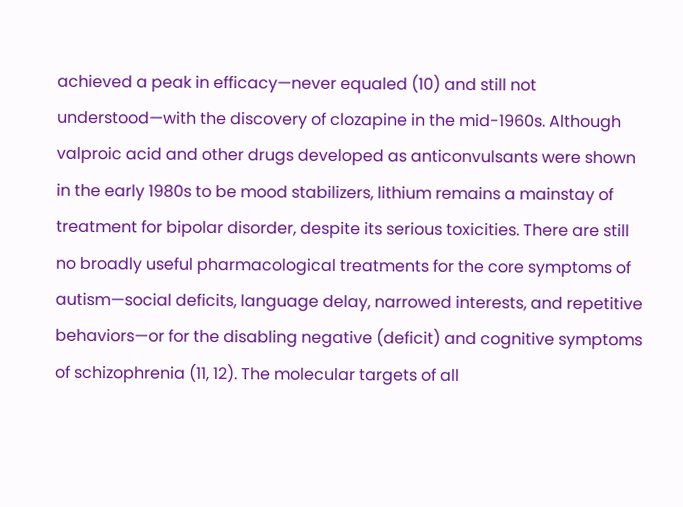achieved a peak in efficacy—never equaled (10) and still not understood—with the discovery of clozapine in the mid-1960s. Although valproic acid and other drugs developed as anticonvulsants were shown in the early 1980s to be mood stabilizers, lithium remains a mainstay of treatment for bipolar disorder, despite its serious toxicities. There are still no broadly useful pharmacological treatments for the core symptoms of autism—social deficits, language delay, narrowed interests, and repetitive behaviors—or for the disabling negative (deficit) and cognitive symptoms of schizophrenia (11, 12). The molecular targets of all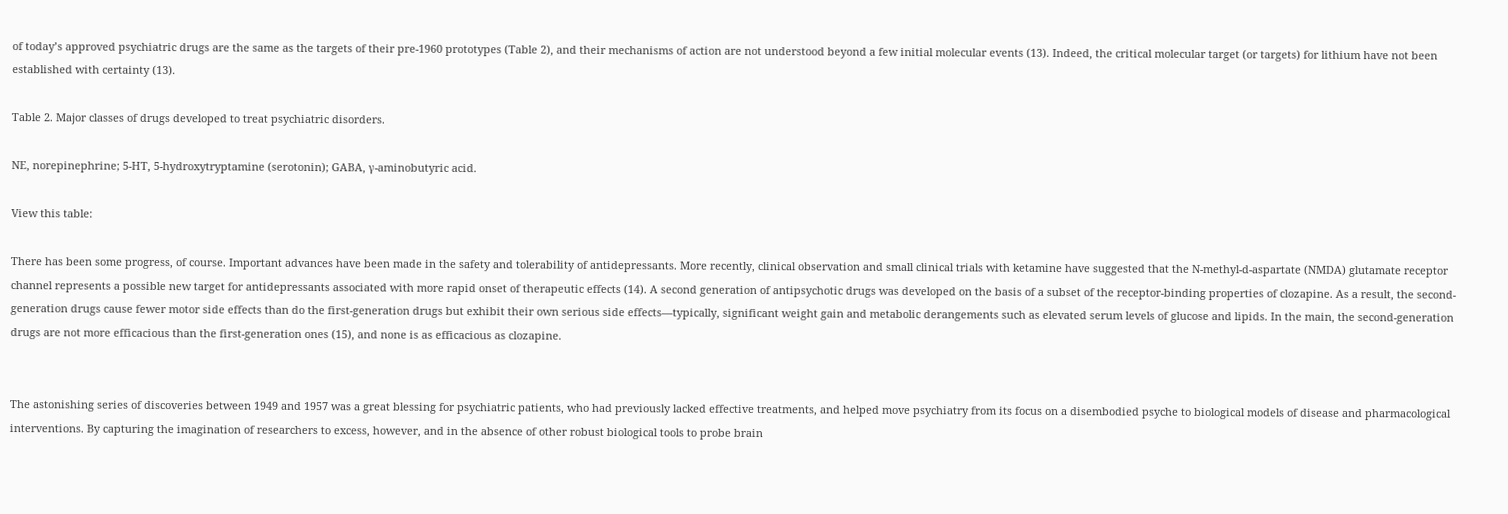of today’s approved psychiatric drugs are the same as the targets of their pre-1960 prototypes (Table 2), and their mechanisms of action are not understood beyond a few initial molecular events (13). Indeed, the critical molecular target (or targets) for lithium have not been established with certainty (13).

Table 2. Major classes of drugs developed to treat psychiatric disorders.

NE, norepinephrine; 5-HT, 5-hydroxytryptamine (serotonin); GABA, γ-aminobutyric acid.

View this table:

There has been some progress, of course. Important advances have been made in the safety and tolerability of antidepressants. More recently, clinical observation and small clinical trials with ketamine have suggested that the N-methyl-d-aspartate (NMDA) glutamate receptor channel represents a possible new target for antidepressants associated with more rapid onset of therapeutic effects (14). A second generation of antipsychotic drugs was developed on the basis of a subset of the receptor-binding properties of clozapine. As a result, the second-generation drugs cause fewer motor side effects than do the first-generation drugs but exhibit their own serious side effects—typically, significant weight gain and metabolic derangements such as elevated serum levels of glucose and lipids. In the main, the second-generation drugs are not more efficacious than the first-generation ones (15), and none is as efficacious as clozapine.


The astonishing series of discoveries between 1949 and 1957 was a great blessing for psychiatric patients, who had previously lacked effective treatments, and helped move psychiatry from its focus on a disembodied psyche to biological models of disease and pharmacological interventions. By capturing the imagination of researchers to excess, however, and in the absence of other robust biological tools to probe brain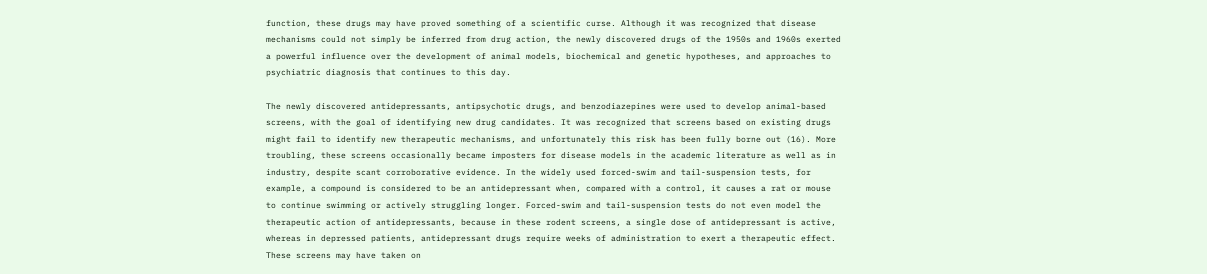function, these drugs may have proved something of a scientific curse. Although it was recognized that disease mechanisms could not simply be inferred from drug action, the newly discovered drugs of the 1950s and 1960s exerted a powerful influence over the development of animal models, biochemical and genetic hypotheses, and approaches to psychiatric diagnosis that continues to this day.

The newly discovered antidepressants, antipsychotic drugs, and benzodiazepines were used to develop animal-based screens, with the goal of identifying new drug candidates. It was recognized that screens based on existing drugs might fail to identify new therapeutic mechanisms, and unfortunately this risk has been fully borne out (16). More troubling, these screens occasionally became imposters for disease models in the academic literature as well as in industry, despite scant corroborative evidence. In the widely used forced-swim and tail-suspension tests, for example, a compound is considered to be an antidepressant when, compared with a control, it causes a rat or mouse to continue swimming or actively struggling longer. Forced-swim and tail-suspension tests do not even model the therapeutic action of antidepressants, because in these rodent screens, a single dose of antidepressant is active, whereas in depressed patients, antidepressant drugs require weeks of administration to exert a therapeutic effect. These screens may have taken on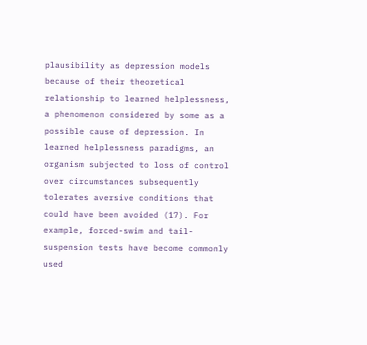plausibility as depression models because of their theoretical relationship to learned helplessness, a phenomenon considered by some as a possible cause of depression. In learned helplessness paradigms, an organism subjected to loss of control over circumstances subsequently tolerates aversive conditions that could have been avoided (17). For example, forced-swim and tail-suspension tests have become commonly used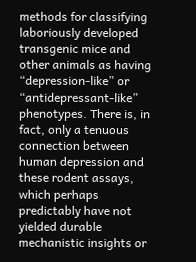methods for classifying laboriously developed transgenic mice and other animals as having “depression-like” or “antidepressant-like” phenotypes. There is, in fact, only a tenuous connection between human depression and these rodent assays, which perhaps predictably have not yielded durable mechanistic insights or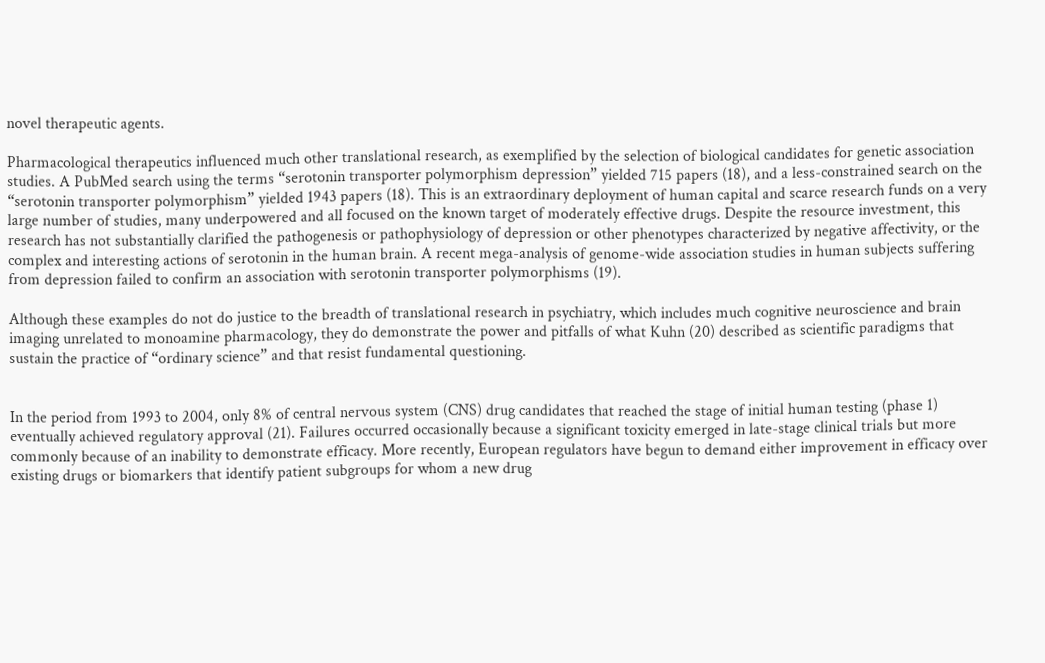novel therapeutic agents.

Pharmacological therapeutics influenced much other translational research, as exemplified by the selection of biological candidates for genetic association studies. A PubMed search using the terms “serotonin transporter polymorphism depression” yielded 715 papers (18), and a less-constrained search on the “serotonin transporter polymorphism” yielded 1943 papers (18). This is an extraordinary deployment of human capital and scarce research funds on a very large number of studies, many underpowered and all focused on the known target of moderately effective drugs. Despite the resource investment, this research has not substantially clarified the pathogenesis or pathophysiology of depression or other phenotypes characterized by negative affectivity, or the complex and interesting actions of serotonin in the human brain. A recent mega-analysis of genome-wide association studies in human subjects suffering from depression failed to confirm an association with serotonin transporter polymorphisms (19).

Although these examples do not do justice to the breadth of translational research in psychiatry, which includes much cognitive neuroscience and brain imaging unrelated to monoamine pharmacology, they do demonstrate the power and pitfalls of what Kuhn (20) described as scientific paradigms that sustain the practice of “ordinary science” and that resist fundamental questioning.


In the period from 1993 to 2004, only 8% of central nervous system (CNS) drug candidates that reached the stage of initial human testing (phase 1) eventually achieved regulatory approval (21). Failures occurred occasionally because a significant toxicity emerged in late-stage clinical trials but more commonly because of an inability to demonstrate efficacy. More recently, European regulators have begun to demand either improvement in efficacy over existing drugs or biomarkers that identify patient subgroups for whom a new drug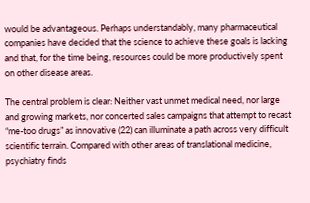would be advantageous. Perhaps understandably, many pharmaceutical companies have decided that the science to achieve these goals is lacking and that, for the time being, resources could be more productively spent on other disease areas.

The central problem is clear: Neither vast unmet medical need, nor large and growing markets, nor concerted sales campaigns that attempt to recast “me-too drugs” as innovative (22) can illuminate a path across very difficult scientific terrain. Compared with other areas of translational medicine, psychiatry finds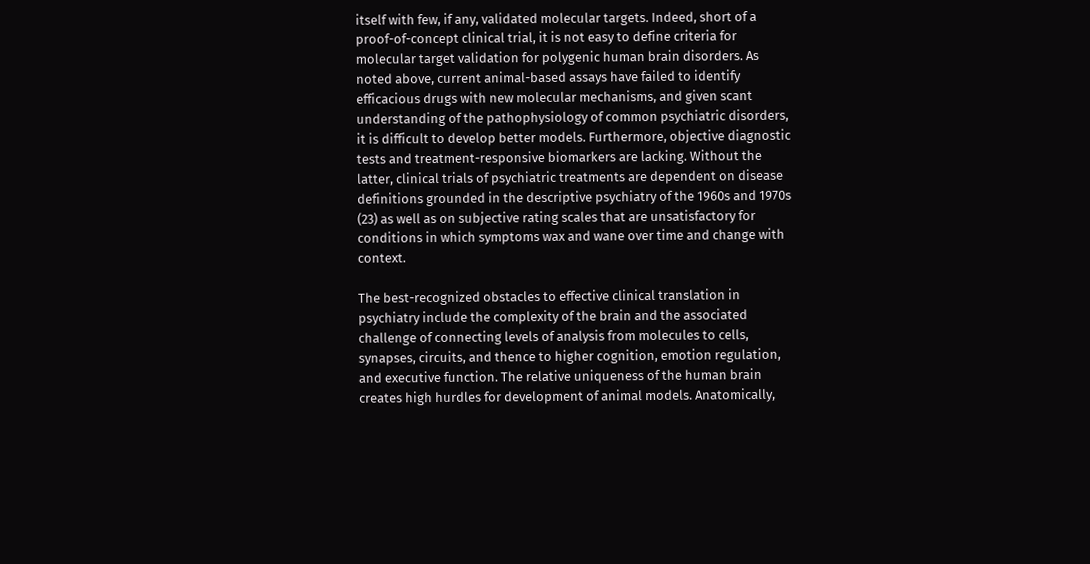itself with few, if any, validated molecular targets. Indeed, short of a proof-of-concept clinical trial, it is not easy to define criteria for molecular target validation for polygenic human brain disorders. As noted above, current animal-based assays have failed to identify efficacious drugs with new molecular mechanisms, and given scant understanding of the pathophysiology of common psychiatric disorders, it is difficult to develop better models. Furthermore, objective diagnostic tests and treatment-responsive biomarkers are lacking. Without the latter, clinical trials of psychiatric treatments are dependent on disease definitions grounded in the descriptive psychiatry of the 1960s and 1970s (23) as well as on subjective rating scales that are unsatisfactory for conditions in which symptoms wax and wane over time and change with context.

The best-recognized obstacles to effective clinical translation in psychiatry include the complexity of the brain and the associated challenge of connecting levels of analysis from molecules to cells, synapses, circuits, and thence to higher cognition, emotion regulation, and executive function. The relative uniqueness of the human brain creates high hurdles for development of animal models. Anatomically,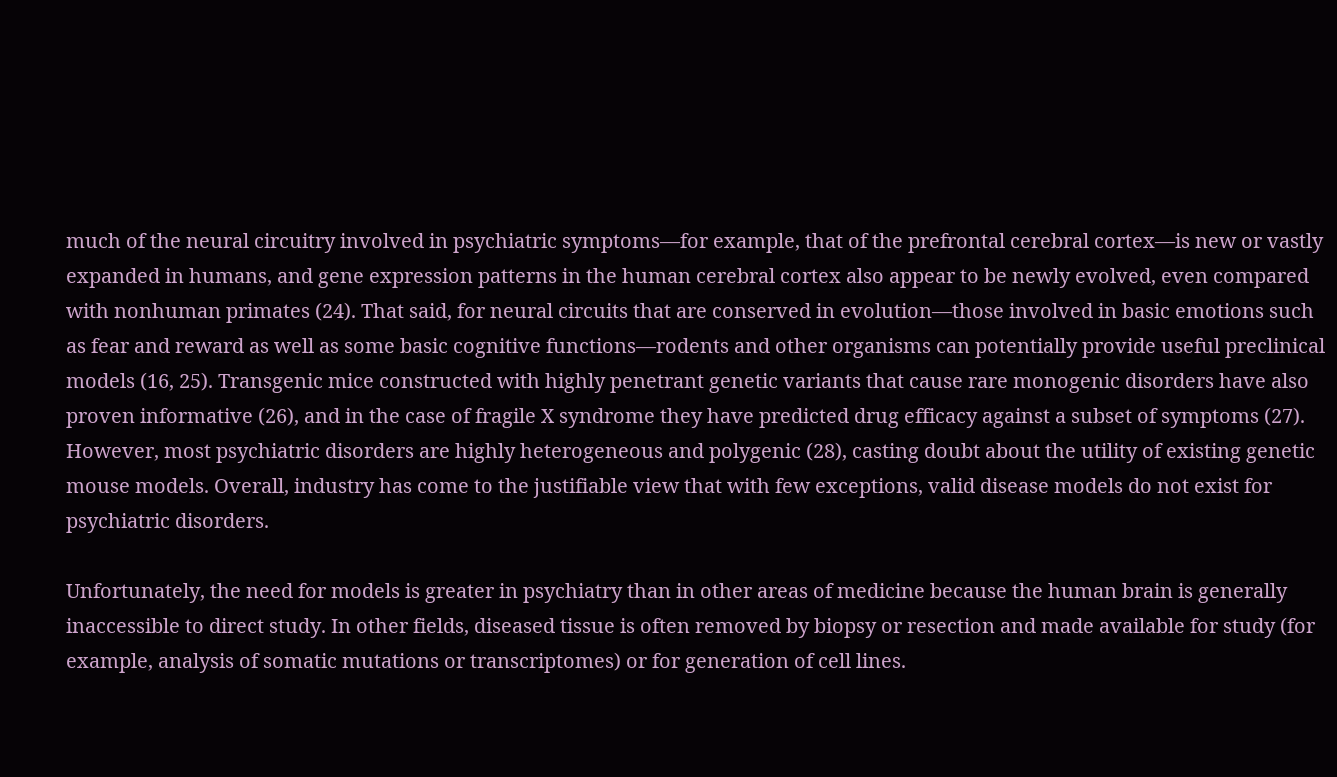much of the neural circuitry involved in psychiatric symptoms—for example, that of the prefrontal cerebral cortex—is new or vastly expanded in humans, and gene expression patterns in the human cerebral cortex also appear to be newly evolved, even compared with nonhuman primates (24). That said, for neural circuits that are conserved in evolution—those involved in basic emotions such as fear and reward as well as some basic cognitive functions—rodents and other organisms can potentially provide useful preclinical models (16, 25). Transgenic mice constructed with highly penetrant genetic variants that cause rare monogenic disorders have also proven informative (26), and in the case of fragile X syndrome they have predicted drug efficacy against a subset of symptoms (27). However, most psychiatric disorders are highly heterogeneous and polygenic (28), casting doubt about the utility of existing genetic mouse models. Overall, industry has come to the justifiable view that with few exceptions, valid disease models do not exist for psychiatric disorders.

Unfortunately, the need for models is greater in psychiatry than in other areas of medicine because the human brain is generally inaccessible to direct study. In other fields, diseased tissue is often removed by biopsy or resection and made available for study (for example, analysis of somatic mutations or transcriptomes) or for generation of cell lines.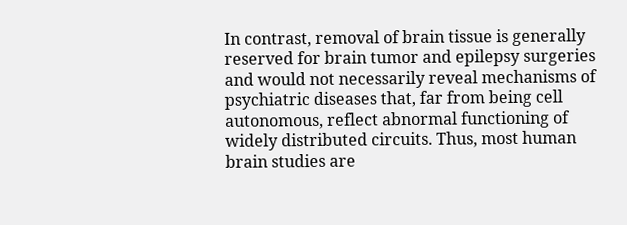In contrast, removal of brain tissue is generally reserved for brain tumor and epilepsy surgeries and would not necessarily reveal mechanisms of psychiatric diseases that, far from being cell autonomous, reflect abnormal functioning of widely distributed circuits. Thus, most human brain studies are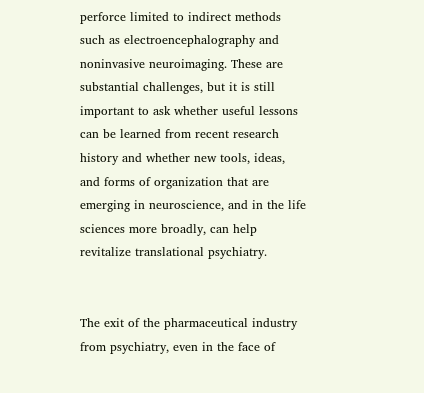perforce limited to indirect methods such as electroencephalography and noninvasive neuroimaging. These are substantial challenges, but it is still important to ask whether useful lessons can be learned from recent research history and whether new tools, ideas, and forms of organization that are emerging in neuroscience, and in the life sciences more broadly, can help revitalize translational psychiatry.


The exit of the pharmaceutical industry from psychiatry, even in the face of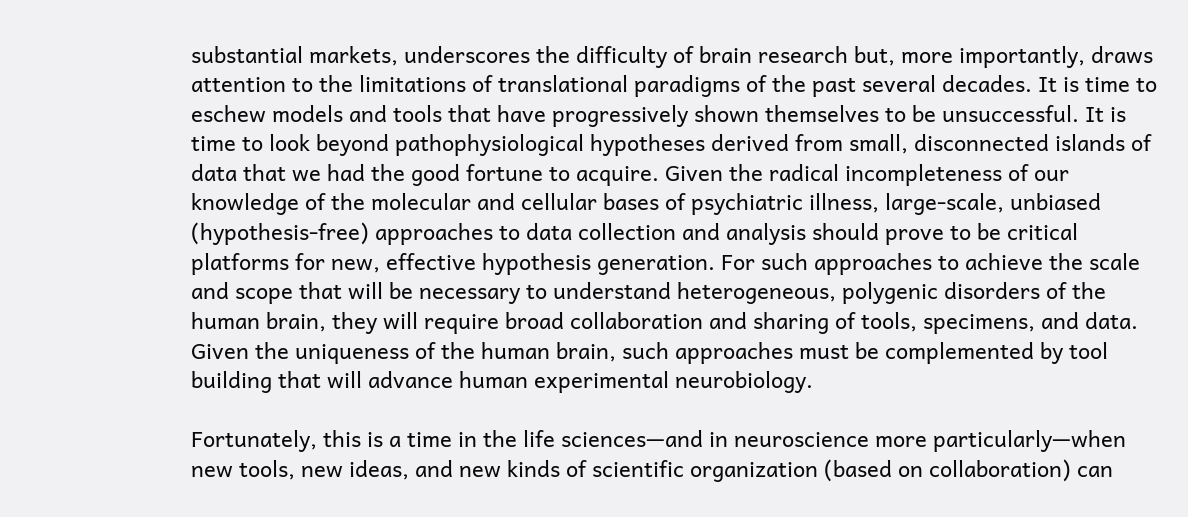substantial markets, underscores the difficulty of brain research but, more importantly, draws attention to the limitations of translational paradigms of the past several decades. It is time to eschew models and tools that have progressively shown themselves to be unsuccessful. It is time to look beyond pathophysiological hypotheses derived from small, disconnected islands of data that we had the good fortune to acquire. Given the radical incompleteness of our knowledge of the molecular and cellular bases of psychiatric illness, large-scale, unbiased (hypothesis-free) approaches to data collection and analysis should prove to be critical platforms for new, effective hypothesis generation. For such approaches to achieve the scale and scope that will be necessary to understand heterogeneous, polygenic disorders of the human brain, they will require broad collaboration and sharing of tools, specimens, and data. Given the uniqueness of the human brain, such approaches must be complemented by tool building that will advance human experimental neurobiology.

Fortunately, this is a time in the life sciences—and in neuroscience more particularly—when new tools, new ideas, and new kinds of scientific organization (based on collaboration) can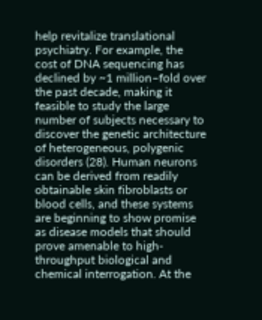help revitalize translational psychiatry. For example, the cost of DNA sequencing has declined by ~1 million–fold over the past decade, making it feasible to study the large number of subjects necessary to discover the genetic architecture of heterogeneous, polygenic disorders (28). Human neurons can be derived from readily obtainable skin fibroblasts or blood cells, and these systems are beginning to show promise as disease models that should prove amenable to high-throughput biological and chemical interrogation. At the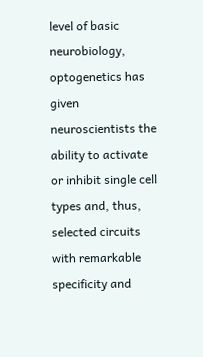level of basic neurobiology, optogenetics has given neuroscientists the ability to activate or inhibit single cell types and, thus, selected circuits with remarkable specificity and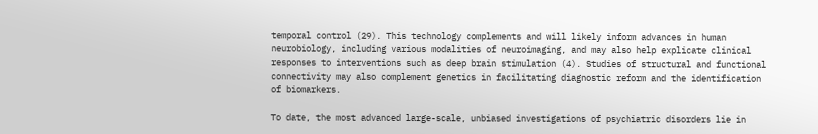temporal control (29). This technology complements and will likely inform advances in human neurobiology, including various modalities of neuroimaging, and may also help explicate clinical responses to interventions such as deep brain stimulation (4). Studies of structural and functional connectivity may also complement genetics in facilitating diagnostic reform and the identification of biomarkers.

To date, the most advanced large-scale, unbiased investigations of psychiatric disorders lie in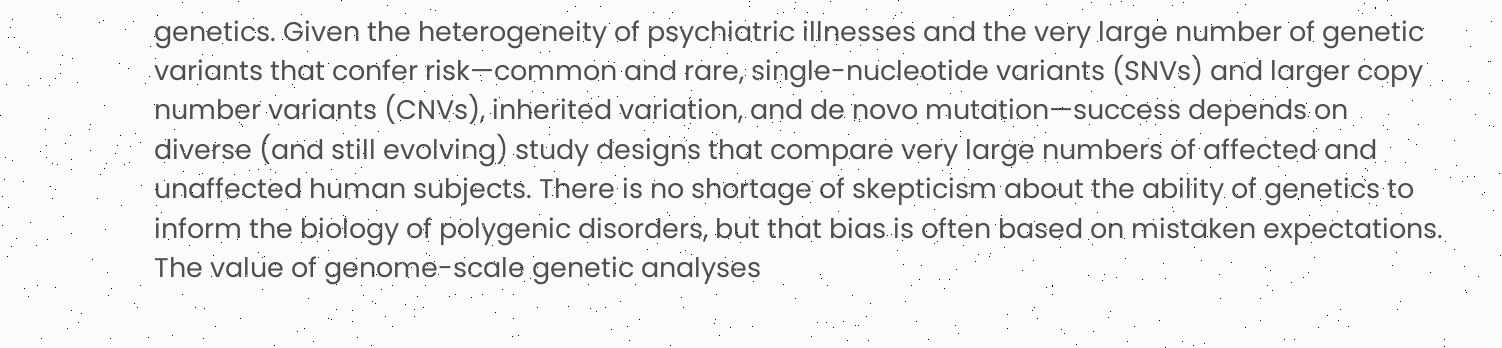genetics. Given the heterogeneity of psychiatric illnesses and the very large number of genetic variants that confer risk—common and rare, single-nucleotide variants (SNVs) and larger copy number variants (CNVs), inherited variation, and de novo mutation—success depends on diverse (and still evolving) study designs that compare very large numbers of affected and unaffected human subjects. There is no shortage of skepticism about the ability of genetics to inform the biology of polygenic disorders, but that bias is often based on mistaken expectations. The value of genome-scale genetic analyses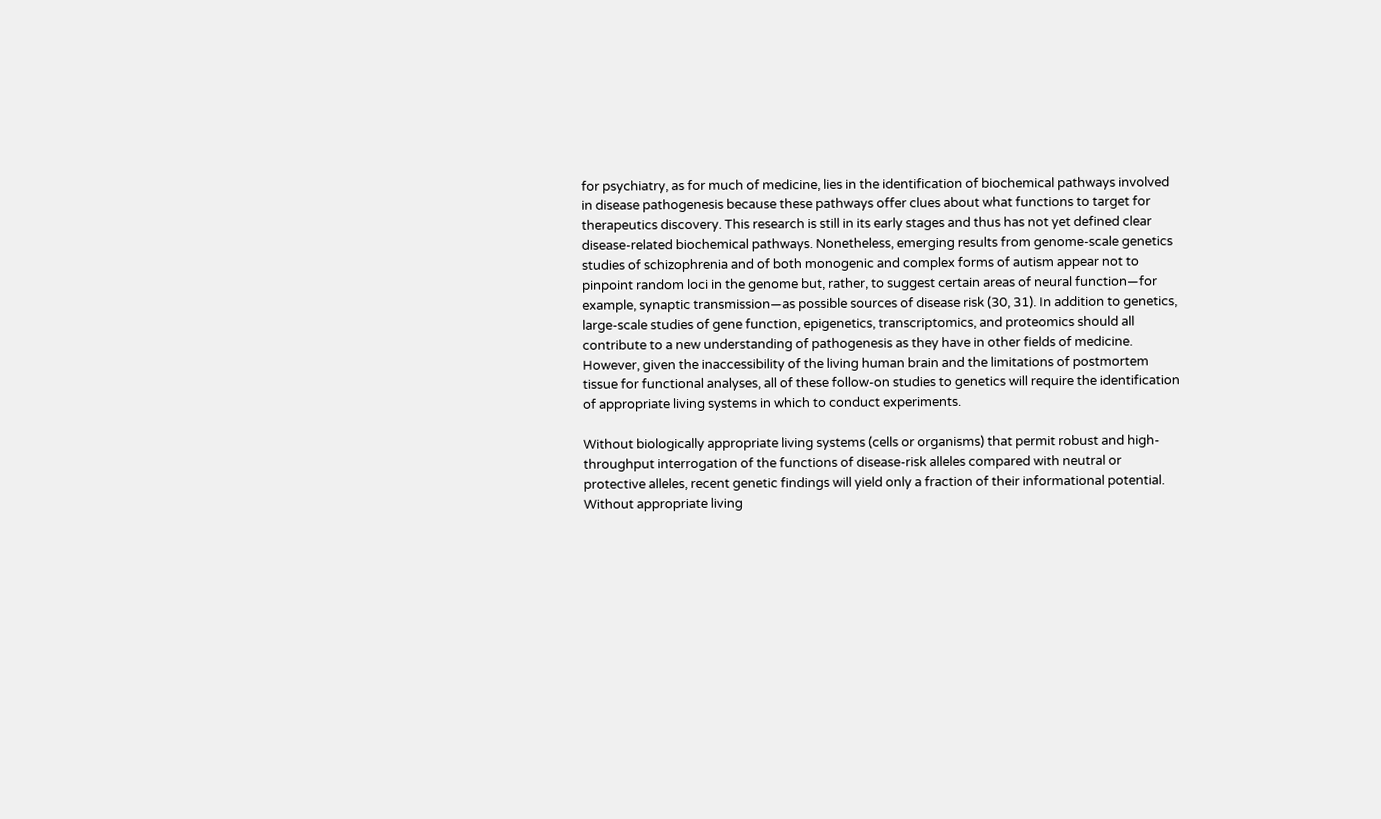for psychiatry, as for much of medicine, lies in the identification of biochemical pathways involved in disease pathogenesis because these pathways offer clues about what functions to target for therapeutics discovery. This research is still in its early stages and thus has not yet defined clear disease-related biochemical pathways. Nonetheless, emerging results from genome-scale genetics studies of schizophrenia and of both monogenic and complex forms of autism appear not to pinpoint random loci in the genome but, rather, to suggest certain areas of neural function—for example, synaptic transmission—as possible sources of disease risk (30, 31). In addition to genetics, large-scale studies of gene function, epigenetics, transcriptomics, and proteomics should all contribute to a new understanding of pathogenesis as they have in other fields of medicine. However, given the inaccessibility of the living human brain and the limitations of postmortem tissue for functional analyses, all of these follow-on studies to genetics will require the identification of appropriate living systems in which to conduct experiments.

Without biologically appropriate living systems (cells or organisms) that permit robust and high-throughput interrogation of the functions of disease-risk alleles compared with neutral or protective alleles, recent genetic findings will yield only a fraction of their informational potential. Without appropriate living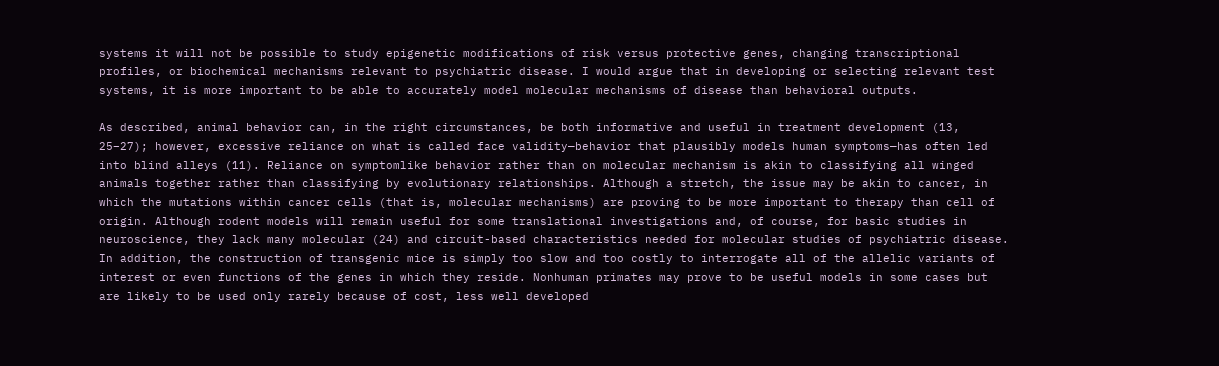systems it will not be possible to study epigenetic modifications of risk versus protective genes, changing transcriptional profiles, or biochemical mechanisms relevant to psychiatric disease. I would argue that in developing or selecting relevant test systems, it is more important to be able to accurately model molecular mechanisms of disease than behavioral outputs.

As described, animal behavior can, in the right circumstances, be both informative and useful in treatment development (13, 25–27); however, excessive reliance on what is called face validity—behavior that plausibly models human symptoms—has often led into blind alleys (11). Reliance on symptomlike behavior rather than on molecular mechanism is akin to classifying all winged animals together rather than classifying by evolutionary relationships. Although a stretch, the issue may be akin to cancer, in which the mutations within cancer cells (that is, molecular mechanisms) are proving to be more important to therapy than cell of origin. Although rodent models will remain useful for some translational investigations and, of course, for basic studies in neuroscience, they lack many molecular (24) and circuit-based characteristics needed for molecular studies of psychiatric disease. In addition, the construction of transgenic mice is simply too slow and too costly to interrogate all of the allelic variants of interest or even functions of the genes in which they reside. Nonhuman primates may prove to be useful models in some cases but are likely to be used only rarely because of cost, less well developed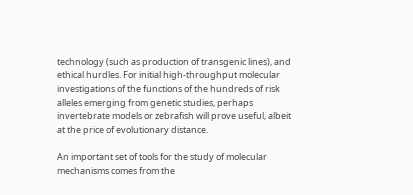technology (such as production of transgenic lines), and ethical hurdles. For initial high-throughput molecular investigations of the functions of the hundreds of risk alleles emerging from genetic studies, perhaps invertebrate models or zebrafish will prove useful, albeit at the price of evolutionary distance.

An important set of tools for the study of molecular mechanisms comes from the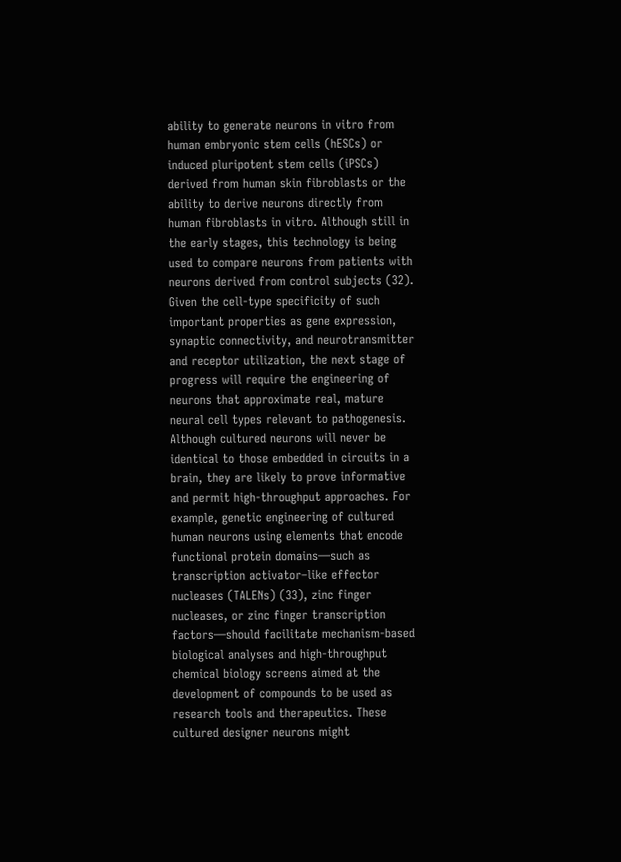ability to generate neurons in vitro from human embryonic stem cells (hESCs) or induced pluripotent stem cells (iPSCs) derived from human skin fibroblasts or the ability to derive neurons directly from human fibroblasts in vitro. Although still in the early stages, this technology is being used to compare neurons from patients with neurons derived from control subjects (32). Given the cell-type specificity of such important properties as gene expression, synaptic connectivity, and neurotransmitter and receptor utilization, the next stage of progress will require the engineering of neurons that approximate real, mature neural cell types relevant to pathogenesis. Although cultured neurons will never be identical to those embedded in circuits in a brain, they are likely to prove informative and permit high-throughput approaches. For example, genetic engineering of cultured human neurons using elements that encode functional protein domains—such as transcription activator–like effector nucleases (TALENs) (33), zinc finger nucleases, or zinc finger transcription factors—should facilitate mechanism-based biological analyses and high-throughput chemical biology screens aimed at the development of compounds to be used as research tools and therapeutics. These cultured designer neurons might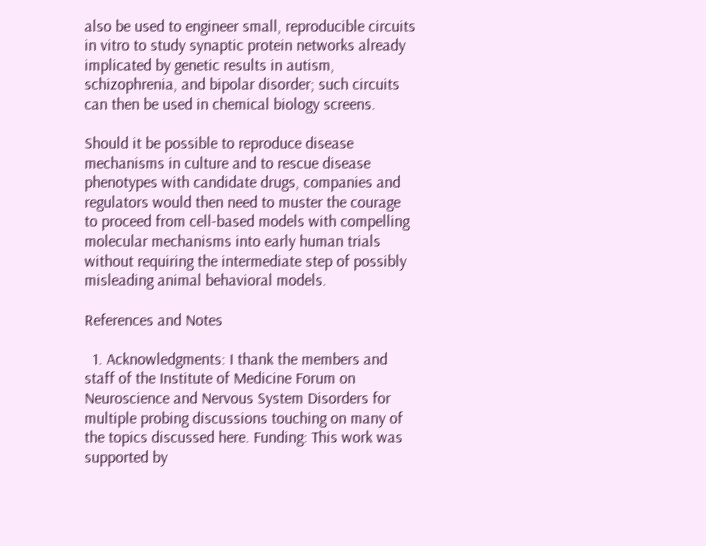also be used to engineer small, reproducible circuits in vitro to study synaptic protein networks already implicated by genetic results in autism, schizophrenia, and bipolar disorder; such circuits can then be used in chemical biology screens.

Should it be possible to reproduce disease mechanisms in culture and to rescue disease phenotypes with candidate drugs, companies and regulators would then need to muster the courage to proceed from cell-based models with compelling molecular mechanisms into early human trials without requiring the intermediate step of possibly misleading animal behavioral models.

References and Notes

  1. Acknowledgments: I thank the members and staff of the Institute of Medicine Forum on Neuroscience and Nervous System Disorders for multiple probing discussions touching on many of the topics discussed here. Funding: This work was supported by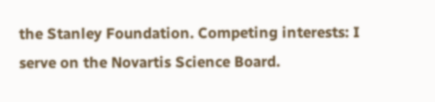the Stanley Foundation. Competing interests: I serve on the Novartis Science Board.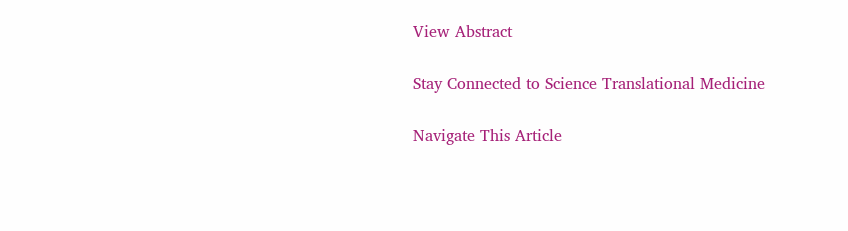View Abstract

Stay Connected to Science Translational Medicine

Navigate This Article